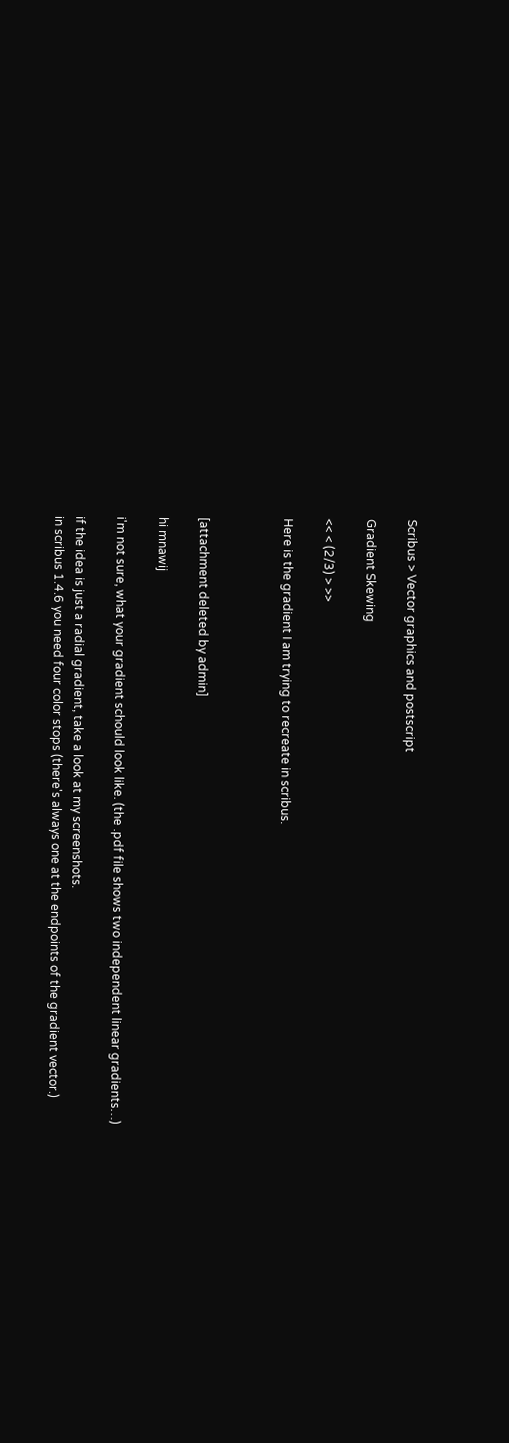Scribus > Vector graphics and postscript

Gradient Skewing

<< < (2/3) > >>

Here is the gradient I am trying to recreate in scribus.



[attachment deleted by admin]

hi mnawij

i'm not sure, what your gradient schould look like. (the .pdf file shows two independent linear gradients…)

if the idea is just a radial gradient, take a look at my screenshots.
in scribus 1.4.6 you need four color stops (there's always one at the endpoints of the gradient vector.)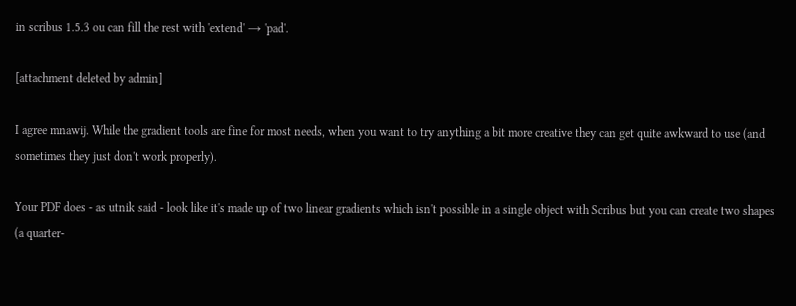in scribus 1.5.3 ou can fill the rest with 'extend' → 'pad'.

[attachment deleted by admin]

I agree mnawij. While the gradient tools are fine for most needs, when you want to try anything a bit more creative they can get quite awkward to use (and sometimes they just don't work properly).

Your PDF does - as utnik said - look like it's made up of two linear gradients which isn't possible in a single object with Scribus but you can create two shapes (a quarter-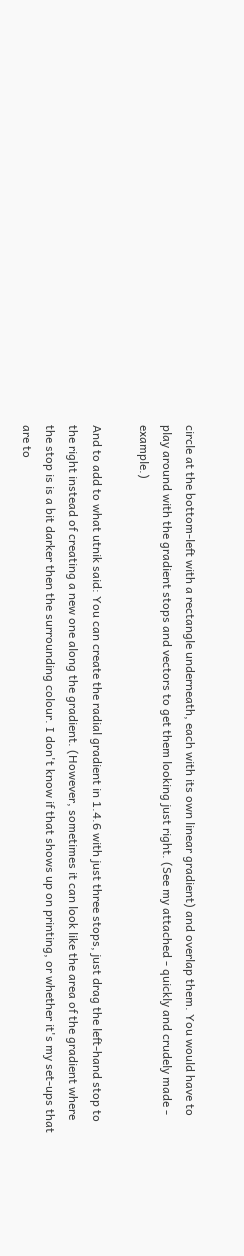circle at the bottom-left with a rectangle underneath, each with its own linear gradient) and overlap them. You would have to play around with the gradient stops and vectors to get them looking just right. (See my attached - quickly and crudely made - example.)

And to add to what utnik said: You can create the radial gradient in 1.4.6 with just three stops, just drag the left-hand stop to the right instead of creating a new one along the gradient. (However, sometimes it can look like the area of the gradient where the stop is is a bit darker then the surrounding colour. I don't know if that shows up on printing, or whether it's my set-ups that are to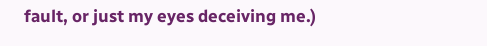fault, or just my eyes deceiving me.)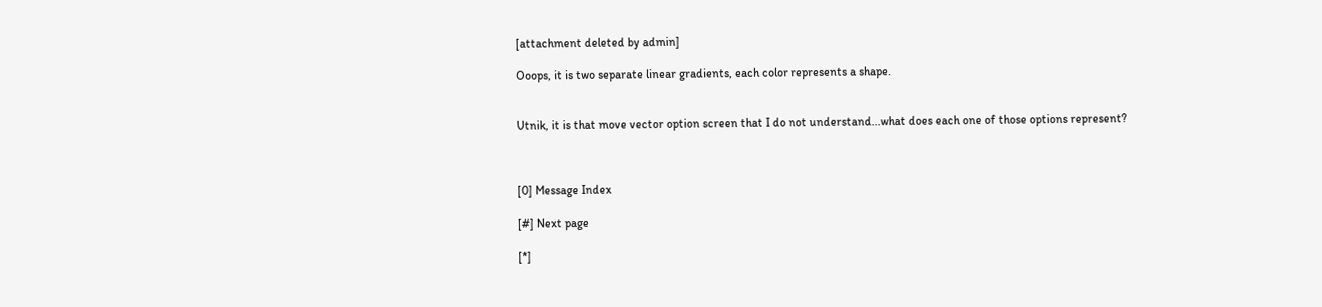[attachment deleted by admin]

Ooops, it is two separate linear gradients, each color represents a shape.


Utnik, it is that move vector option screen that I do not understand...what does each one of those options represent?



[0] Message Index

[#] Next page

[*]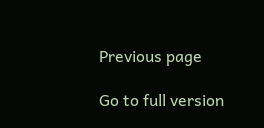Previous page

Go to full version